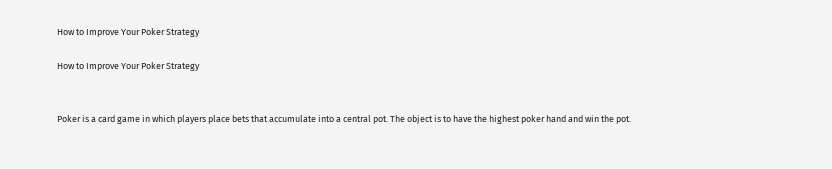How to Improve Your Poker Strategy

How to Improve Your Poker Strategy


Poker is a card game in which players place bets that accumulate into a central pot. The object is to have the highest poker hand and win the pot.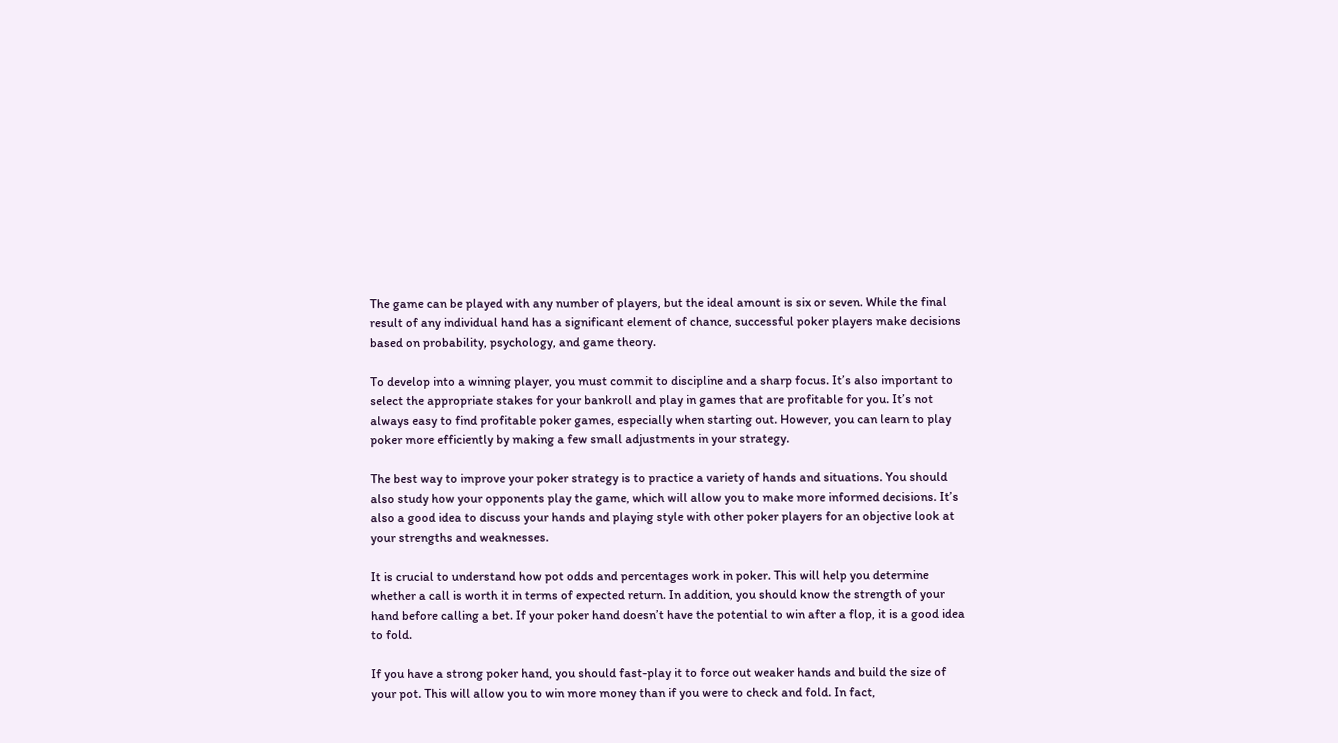The game can be played with any number of players, but the ideal amount is six or seven. While the final result of any individual hand has a significant element of chance, successful poker players make decisions based on probability, psychology, and game theory.

To develop into a winning player, you must commit to discipline and a sharp focus. It’s also important to select the appropriate stakes for your bankroll and play in games that are profitable for you. It’s not always easy to find profitable poker games, especially when starting out. However, you can learn to play poker more efficiently by making a few small adjustments in your strategy.

The best way to improve your poker strategy is to practice a variety of hands and situations. You should also study how your opponents play the game, which will allow you to make more informed decisions. It’s also a good idea to discuss your hands and playing style with other poker players for an objective look at your strengths and weaknesses.

It is crucial to understand how pot odds and percentages work in poker. This will help you determine whether a call is worth it in terms of expected return. In addition, you should know the strength of your hand before calling a bet. If your poker hand doesn’t have the potential to win after a flop, it is a good idea to fold.

If you have a strong poker hand, you should fast-play it to force out weaker hands and build the size of your pot. This will allow you to win more money than if you were to check and fold. In fact,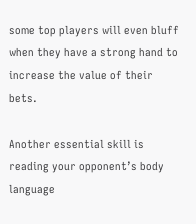some top players will even bluff when they have a strong hand to increase the value of their bets.

Another essential skill is reading your opponent’s body language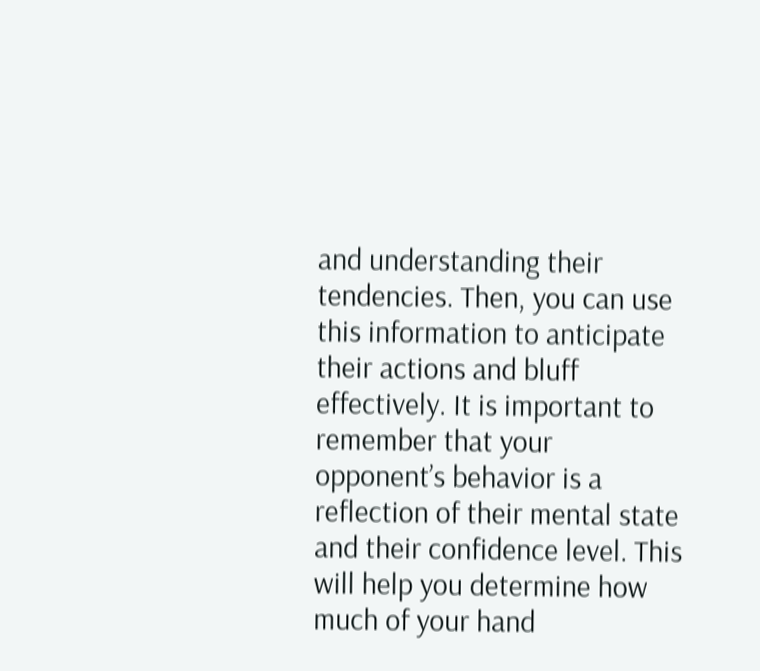and understanding their tendencies. Then, you can use this information to anticipate their actions and bluff effectively. It is important to remember that your opponent’s behavior is a reflection of their mental state and their confidence level. This will help you determine how much of your hand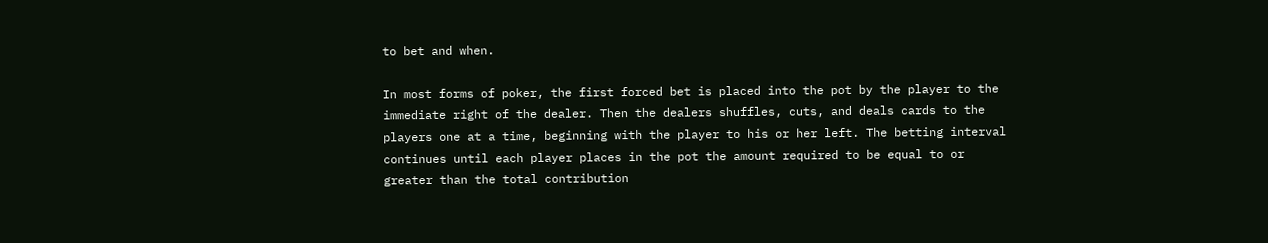to bet and when.

In most forms of poker, the first forced bet is placed into the pot by the player to the immediate right of the dealer. Then the dealers shuffles, cuts, and deals cards to the players one at a time, beginning with the player to his or her left. The betting interval continues until each player places in the pot the amount required to be equal to or greater than the total contribution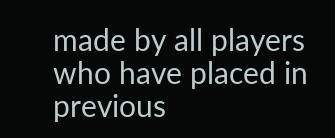made by all players who have placed in previous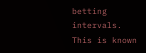betting intervals. This is known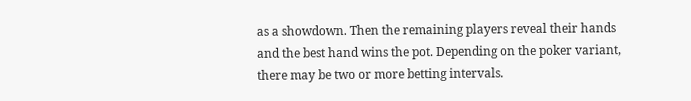as a showdown. Then the remaining players reveal their hands and the best hand wins the pot. Depending on the poker variant, there may be two or more betting intervals.